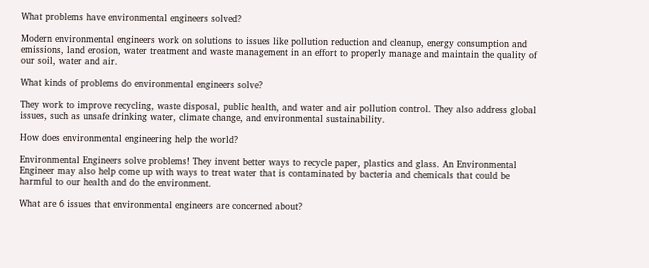What problems have environmental engineers solved?

Modern environmental engineers work on solutions to issues like pollution reduction and cleanup, energy consumption and emissions, land erosion, water treatment and waste management in an effort to properly manage and maintain the quality of our soil, water and air.

What kinds of problems do environmental engineers solve?

They work to improve recycling, waste disposal, public health, and water and air pollution control. They also address global issues, such as unsafe drinking water, climate change, and environmental sustainability.

How does environmental engineering help the world?

Environmental Engineers solve problems! They invent better ways to recycle paper, plastics and glass. An Environmental Engineer may also help come up with ways to treat water that is contaminated by bacteria and chemicals that could be harmful to our health and do the environment.

What are 6 issues that environmental engineers are concerned about?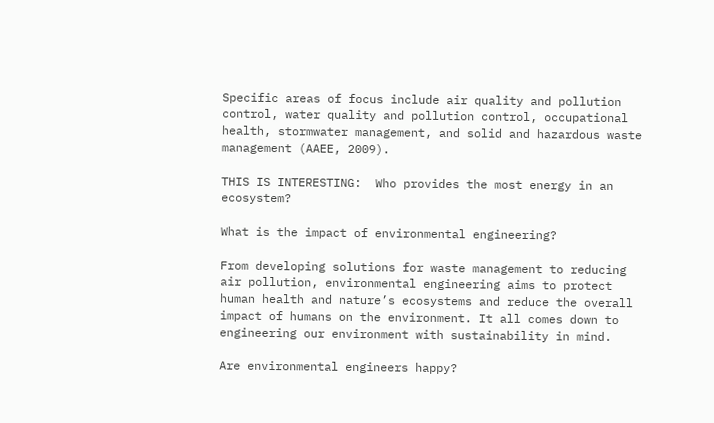Specific areas of focus include air quality and pollution control, water quality and pollution control, occupational health, stormwater management, and solid and hazardous waste management (AAEE, 2009).

THIS IS INTERESTING:  Who provides the most energy in an ecosystem?

What is the impact of environmental engineering?

From developing solutions for waste management to reducing air pollution, environmental engineering aims to protect human health and nature’s ecosystems and reduce the overall impact of humans on the environment. It all comes down to engineering our environment with sustainability in mind.

Are environmental engineers happy?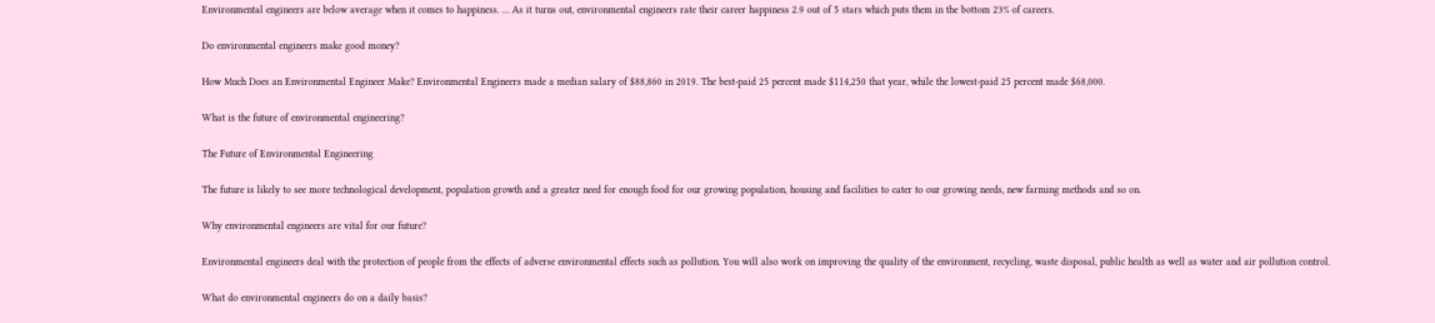Environmental engineers are below average when it comes to happiness. … As it turns out, environmental engineers rate their career happiness 2.9 out of 5 stars which puts them in the bottom 23% of careers.

Do environmental engineers make good money?

How Much Does an Environmental Engineer Make? Environmental Engineers made a median salary of $88,860 in 2019. The best-paid 25 percent made $114,250 that year, while the lowest-paid 25 percent made $68,000.

What is the future of environmental engineering?

The Future of Environmental Engineering

The future is likely to see more technological development, population growth and a greater need for enough food for our growing population, housing and facilities to cater to our growing needs, new farming methods and so on.

Why environmental engineers are vital for our future?

Environmental engineers deal with the protection of people from the effects of adverse environmental effects such as pollution. You will also work on improving the quality of the environment, recycling, waste disposal, public health as well as water and air pollution control.

What do environmental engineers do on a daily basis?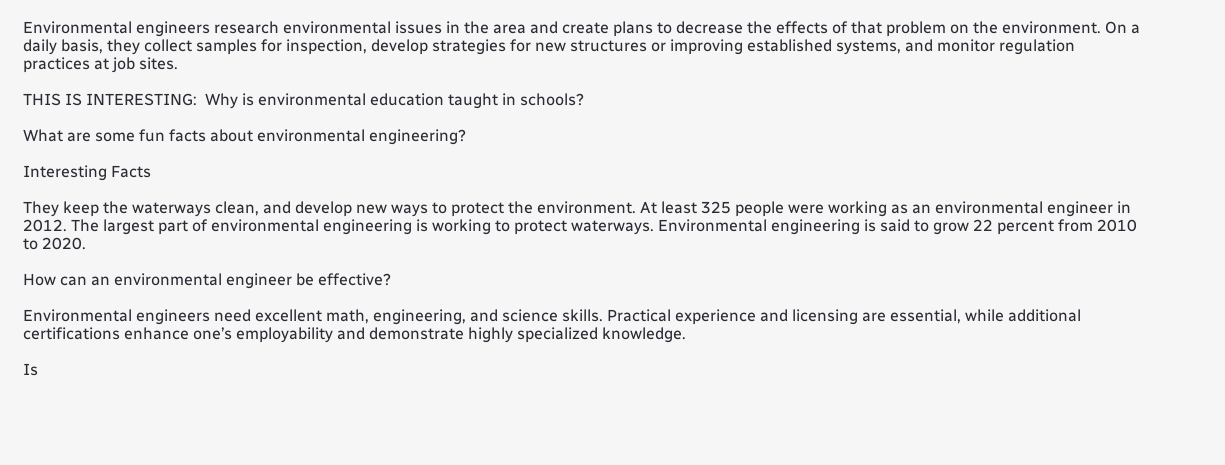Environmental engineers research environmental issues in the area and create plans to decrease the effects of that problem on the environment. On a daily basis, they collect samples for inspection, develop strategies for new structures or improving established systems, and monitor regulation practices at job sites.

THIS IS INTERESTING:  Why is environmental education taught in schools?

What are some fun facts about environmental engineering?

Interesting Facts

They keep the waterways clean, and develop new ways to protect the environment. At least 325 people were working as an environmental engineer in 2012. The largest part of environmental engineering is working to protect waterways. Environmental engineering is said to grow 22 percent from 2010 to 2020.

How can an environmental engineer be effective?

Environmental engineers need excellent math, engineering, and science skills. Practical experience and licensing are essential, while additional certifications enhance one’s employability and demonstrate highly specialized knowledge.

Is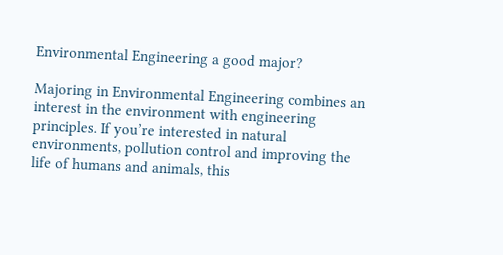Environmental Engineering a good major?

Majoring in Environmental Engineering combines an interest in the environment with engineering principles. If you’re interested in natural environments, pollution control and improving the life of humans and animals, this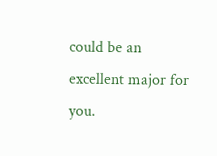could be an excellent major for you.